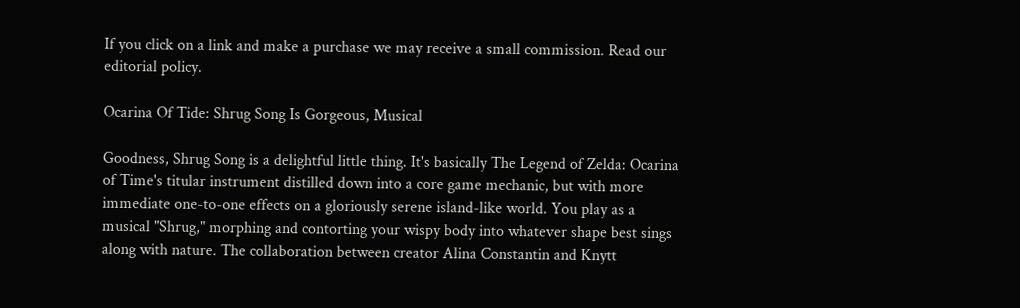If you click on a link and make a purchase we may receive a small commission. Read our editorial policy.

Ocarina Of Tide: Shrug Song Is Gorgeous, Musical

Goodness, Shrug Song is a delightful little thing. It's basically The Legend of Zelda: Ocarina of Time's titular instrument distilled down into a core game mechanic, but with more immediate one-to-one effects on a gloriously serene island-like world. You play as a musical "Shrug," morphing and contorting your wispy body into whatever shape best sings along with nature. The collaboration between creator Alina Constantin and Knytt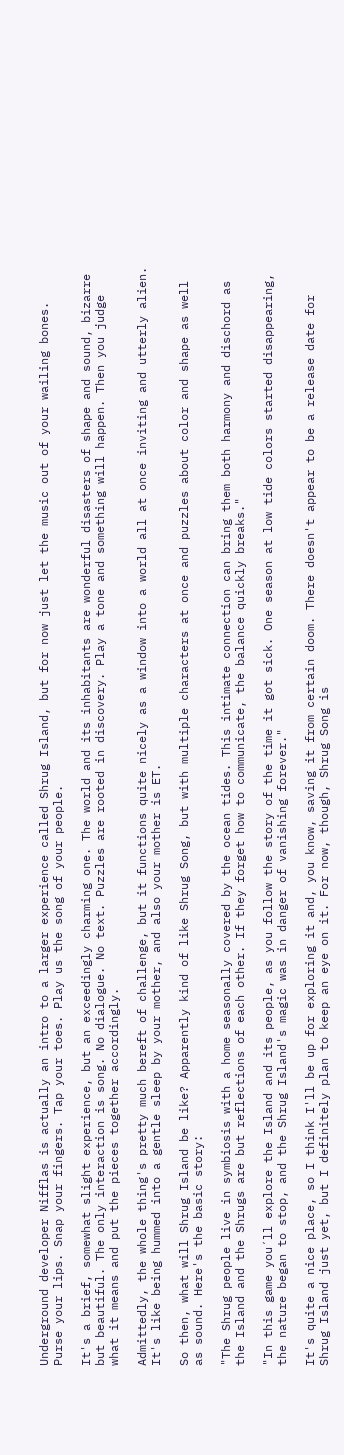Underground developer Nifflas is actually an intro to a larger experience called Shrug Island, but for now just let the music out of your wailing bones. Purse your lips. Snap your fingers. Tap your toes. Play us the song of your people.

It's a brief, somewhat slight experience, but an exceedingly charming one. The world and its inhabitants are wonderful disasters of shape and sound, bizarre but beautiful. The only interaction is song. No dialogue. No text. Puzzles are rooted in discovery. Play a tone and something will happen. Then you judge what it means and put the pieces together accordingly.

Admittedly, the whole thing's pretty much bereft of challenge, but it functions quite nicely as a window into a world all at once inviting and utterly alien. It's like being hummed into a gentle sleep by your mother, and also your mother is ET.

So then, what will Shrug Island be like? Apparently kind of like Shrug Song, but with multiple characters at once and puzzles about color and shape as well as sound. Here's the basic story:

"The Shrug people live in symbiosis with a home seasonally covered by the ocean tides. This intimate connection can bring them both harmony and dischord as the Island and the Shrugs are but reflections of each other. If they forget how to communicate, the balance quickly breaks."

"In this game you´ll explore the Island and its people, as you follow the story of the time it got sick. One season at low tide colors started disappearing, the nature began to stop, and the Shrug Island's magic was in danger of vanishing forever."

It's quite a nice place, so I think I'll be up for exploring it and, you know, saving it from certain doom. There doesn't appear to be a release date for Shrug Island just yet, but I definitely plan to keep an eye on it. For now, though, Shrug Song is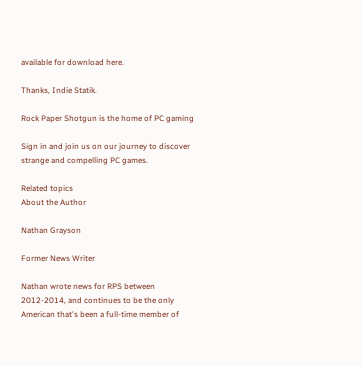available for download here.

Thanks, Indie Statik.

Rock Paper Shotgun is the home of PC gaming

Sign in and join us on our journey to discover strange and compelling PC games.

Related topics
About the Author

Nathan Grayson

Former News Writer

Nathan wrote news for RPS between 2012-2014, and continues to be the only American that's been a full-time member of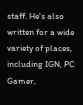staff. He's also written for a wide variety of places, including IGN, PC Gamer,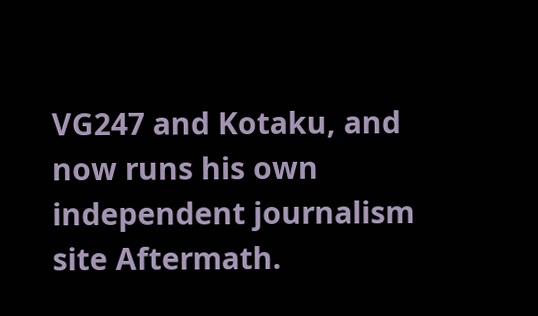VG247 and Kotaku, and now runs his own independent journalism site Aftermath.